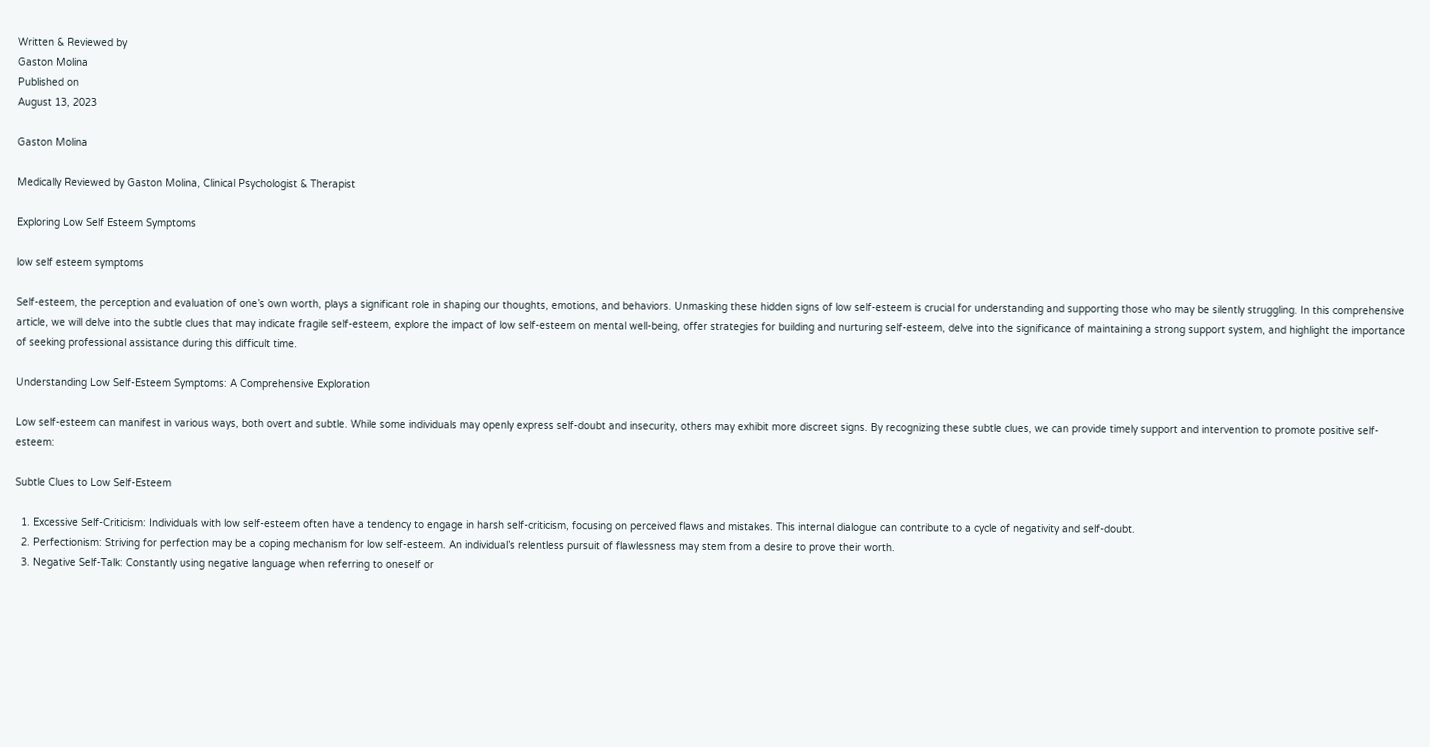Written & Reviewed by
Gaston Molina
Published on
August 13, 2023

Gaston Molina

Medically Reviewed by Gaston Molina, Clinical Psychologist & Therapist

Exploring Low Self Esteem Symptoms

low self esteem symptoms

Self-esteem, the perception and evaluation of one’s own worth, plays a significant role in shaping our thoughts, emotions, and behaviors. Unmasking these hidden signs of low self-esteem is crucial for understanding and supporting those who may be silently struggling. In this comprehensive article, we will delve into the subtle clues that may indicate fragile self-esteem, explore the impact of low self-esteem on mental well-being, offer strategies for building and nurturing self-esteem, delve into the significance of maintaining a strong support system, and highlight the importance of seeking professional assistance during this difficult time.

Understanding Low Self-Esteem Symptoms: A Comprehensive Exploration

Low self-esteem can manifest in various ways, both overt and subtle. While some individuals may openly express self-doubt and insecurity, others may exhibit more discreet signs. By recognizing these subtle clues, we can provide timely support and intervention to promote positive self-esteem:

Subtle Clues to Low Self-Esteem

  1. Excessive Self-Criticism: Individuals with low self-esteem often have a tendency to engage in harsh self-criticism, focusing on perceived flaws and mistakes. This internal dialogue can contribute to a cycle of negativity and self-doubt.
  2. Perfectionism: Striving for perfection may be a coping mechanism for low self-esteem. An individual’s relentless pursuit of flawlessness may stem from a desire to prove their worth.
  3. Negative Self-Talk: Constantly using negative language when referring to oneself or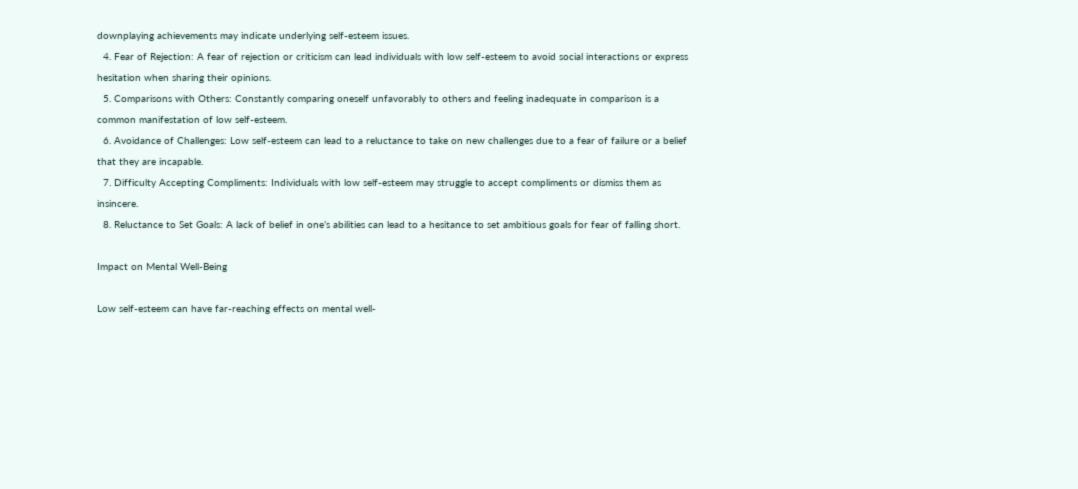downplaying achievements may indicate underlying self-esteem issues.
  4. Fear of Rejection: A fear of rejection or criticism can lead individuals with low self-esteem to avoid social interactions or express hesitation when sharing their opinions.
  5. Comparisons with Others: Constantly comparing oneself unfavorably to others and feeling inadequate in comparison is a common manifestation of low self-esteem.
  6. Avoidance of Challenges: Low self-esteem can lead to a reluctance to take on new challenges due to a fear of failure or a belief that they are incapable.
  7. Difficulty Accepting Compliments: Individuals with low self-esteem may struggle to accept compliments or dismiss them as insincere.
  8. Reluctance to Set Goals: A lack of belief in one’s abilities can lead to a hesitance to set ambitious goals for fear of falling short.

Impact on Mental Well-Being

Low self-esteem can have far-reaching effects on mental well-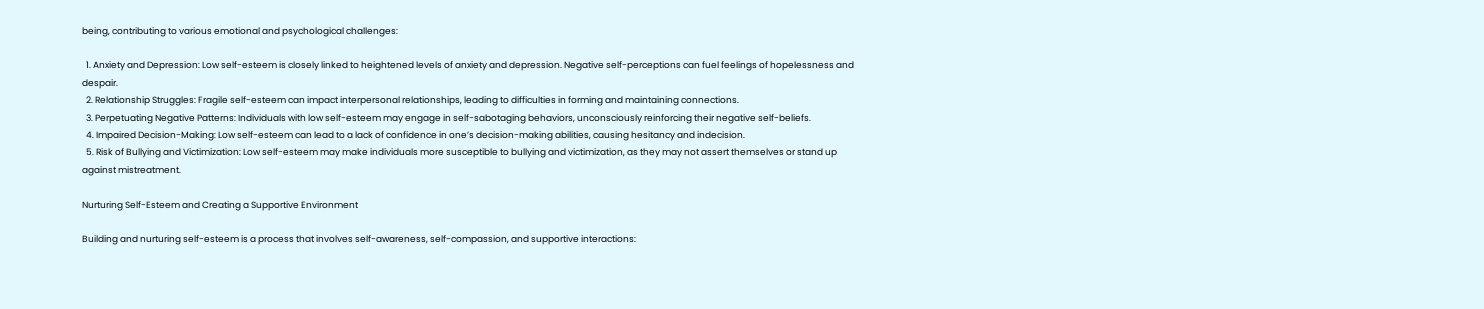being, contributing to various emotional and psychological challenges:

  1. Anxiety and Depression: Low self-esteem is closely linked to heightened levels of anxiety and depression. Negative self-perceptions can fuel feelings of hopelessness and despair.
  2. Relationship Struggles: Fragile self-esteem can impact interpersonal relationships, leading to difficulties in forming and maintaining connections.
  3. Perpetuating Negative Patterns: Individuals with low self-esteem may engage in self-sabotaging behaviors, unconsciously reinforcing their negative self-beliefs.
  4. Impaired Decision-Making: Low self-esteem can lead to a lack of confidence in one’s decision-making abilities, causing hesitancy and indecision.
  5. Risk of Bullying and Victimization: Low self-esteem may make individuals more susceptible to bullying and victimization, as they may not assert themselves or stand up against mistreatment.

Nurturing Self-Esteem and Creating a Supportive Environment

Building and nurturing self-esteem is a process that involves self-awareness, self-compassion, and supportive interactions: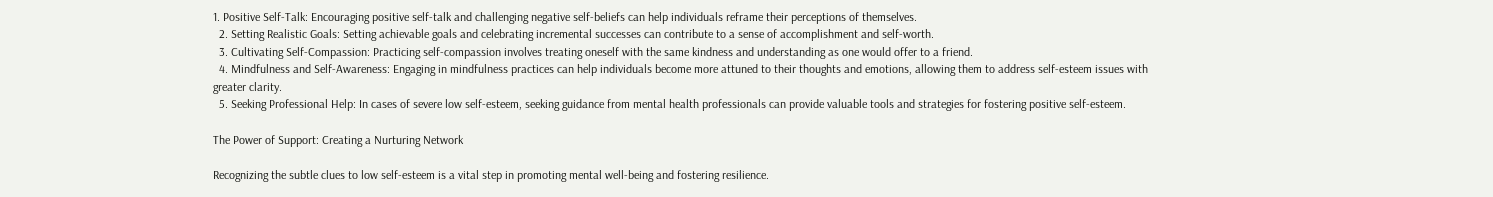1. Positive Self-Talk: Encouraging positive self-talk and challenging negative self-beliefs can help individuals reframe their perceptions of themselves.
  2. Setting Realistic Goals: Setting achievable goals and celebrating incremental successes can contribute to a sense of accomplishment and self-worth.
  3. Cultivating Self-Compassion: Practicing self-compassion involves treating oneself with the same kindness and understanding as one would offer to a friend.
  4. Mindfulness and Self-Awareness: Engaging in mindfulness practices can help individuals become more attuned to their thoughts and emotions, allowing them to address self-esteem issues with greater clarity.
  5. Seeking Professional Help: In cases of severe low self-esteem, seeking guidance from mental health professionals can provide valuable tools and strategies for fostering positive self-esteem.

The Power of Support: Creating a Nurturing Network

Recognizing the subtle clues to low self-esteem is a vital step in promoting mental well-being and fostering resilience.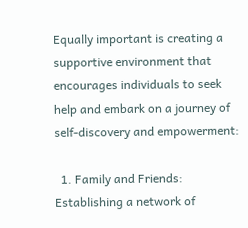Equally important is creating a supportive environment that encourages individuals to seek help and embark on a journey of self-discovery and empowerment:

  1. Family and Friends: Establishing a network of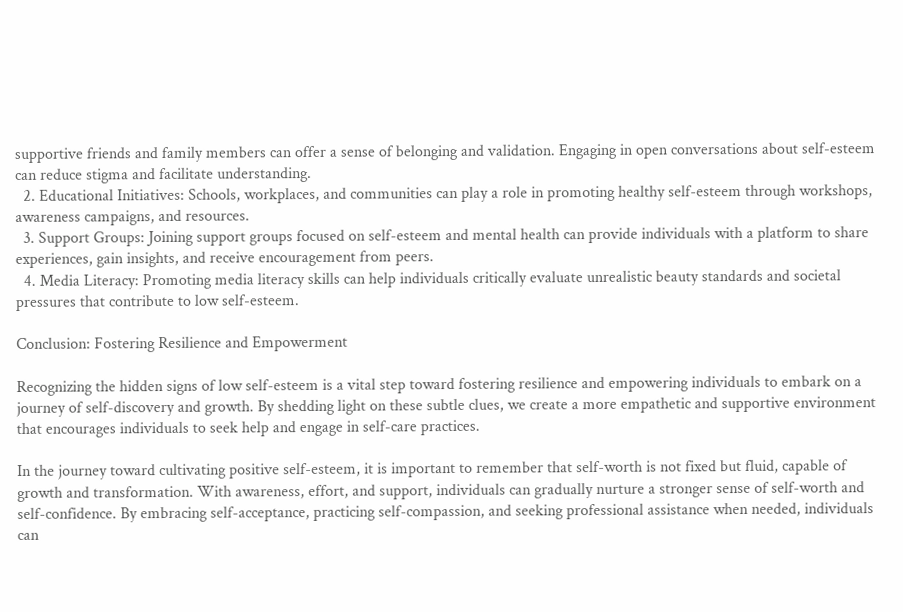supportive friends and family members can offer a sense of belonging and validation. Engaging in open conversations about self-esteem can reduce stigma and facilitate understanding.
  2. Educational Initiatives: Schools, workplaces, and communities can play a role in promoting healthy self-esteem through workshops, awareness campaigns, and resources.
  3. Support Groups: Joining support groups focused on self-esteem and mental health can provide individuals with a platform to share experiences, gain insights, and receive encouragement from peers.
  4. Media Literacy: Promoting media literacy skills can help individuals critically evaluate unrealistic beauty standards and societal pressures that contribute to low self-esteem.

Conclusion: Fostering Resilience and Empowerment

Recognizing the hidden signs of low self-esteem is a vital step toward fostering resilience and empowering individuals to embark on a journey of self-discovery and growth. By shedding light on these subtle clues, we create a more empathetic and supportive environment that encourages individuals to seek help and engage in self-care practices.

In the journey toward cultivating positive self-esteem, it is important to remember that self-worth is not fixed but fluid, capable of growth and transformation. With awareness, effort, and support, individuals can gradually nurture a stronger sense of self-worth and self-confidence. By embracing self-acceptance, practicing self-compassion, and seeking professional assistance when needed, individuals can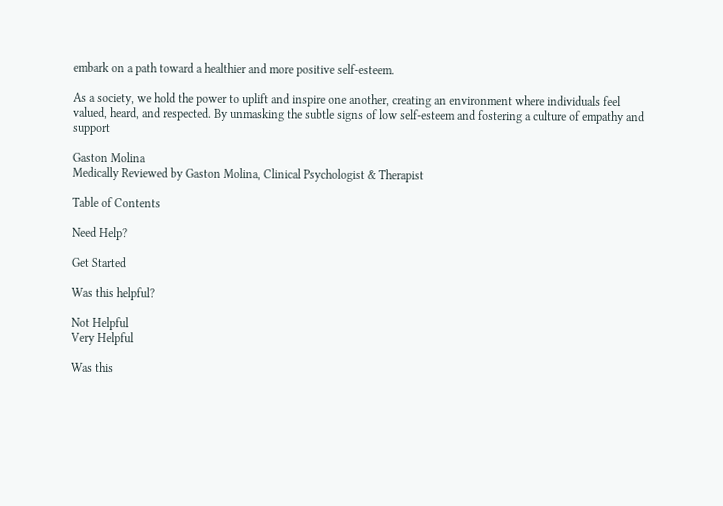embark on a path toward a healthier and more positive self-esteem.

As a society, we hold the power to uplift and inspire one another, creating an environment where individuals feel valued, heard, and respected. By unmasking the subtle signs of low self-esteem and fostering a culture of empathy and support

Gaston Molina
Medically Reviewed by Gaston Molina, Clinical Psychologist & Therapist

Table of Contents

Need Help?

Get Started

Was this helpful?

Not Helpful
Very Helpful

Was this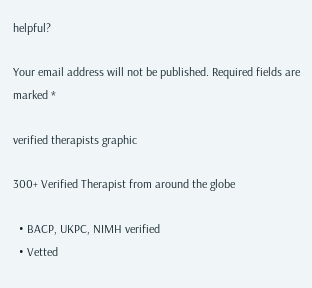helpful?

Your email address will not be published. Required fields are marked *

verified therapists graphic

300+ Verified Therapist from around the globe

  • BACP, UKPC, NIMH verified
  • Vetted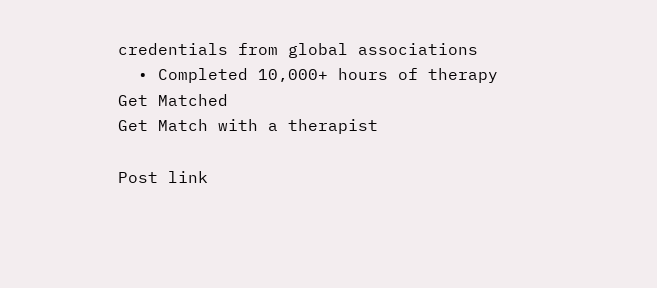credentials from global associations
  • Completed 10,000+ hours of therapy
Get Matched
Get Match with a therapist

Post link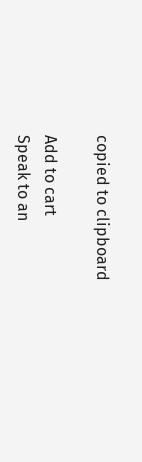copied to clipboard

Add to cart
Speak to an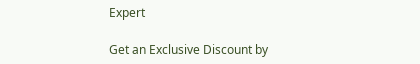Expert

Get an Exclusive Discount by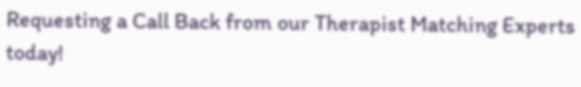Requesting a Call Back from our Therapist Matching Experts today!